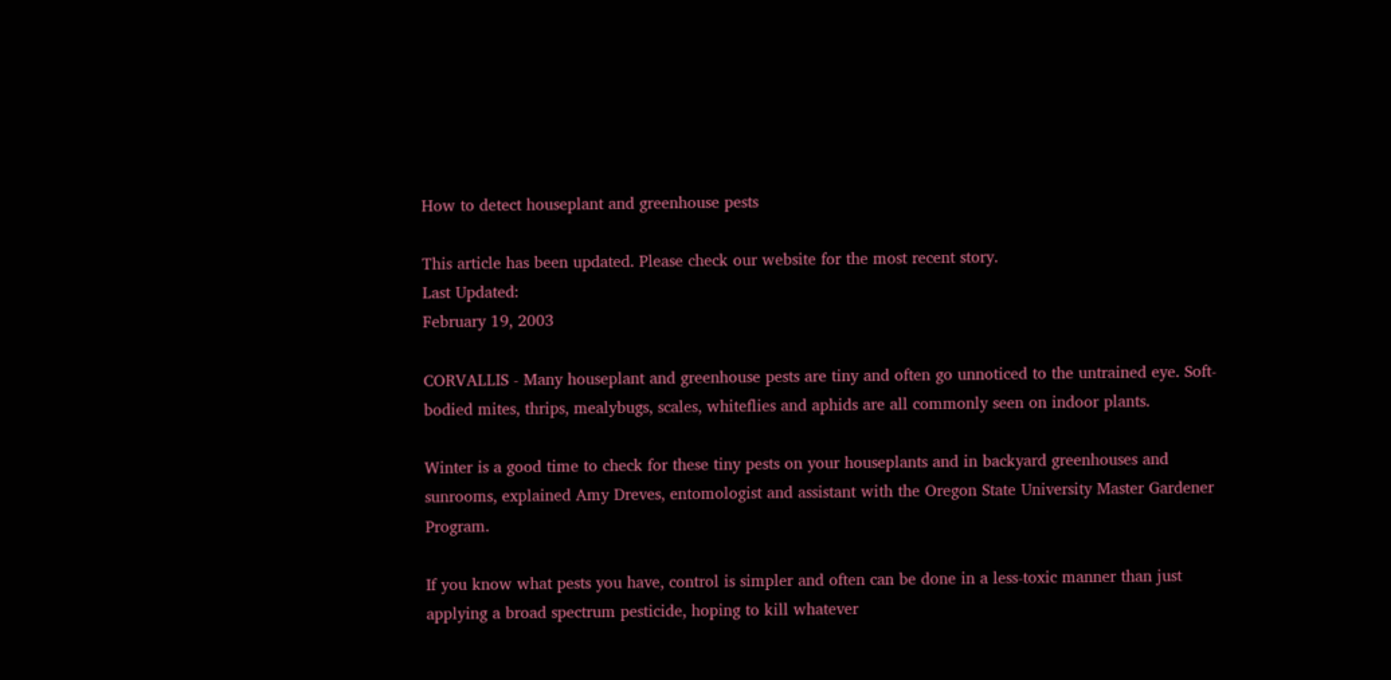How to detect houseplant and greenhouse pests

This article has been updated. Please check our website for the most recent story.
Last Updated:
February 19, 2003

CORVALLIS - Many houseplant and greenhouse pests are tiny and often go unnoticed to the untrained eye. Soft-bodied mites, thrips, mealybugs, scales, whiteflies and aphids are all commonly seen on indoor plants.

Winter is a good time to check for these tiny pests on your houseplants and in backyard greenhouses and sunrooms, explained Amy Dreves, entomologist and assistant with the Oregon State University Master Gardener Program.

If you know what pests you have, control is simpler and often can be done in a less-toxic manner than just applying a broad spectrum pesticide, hoping to kill whatever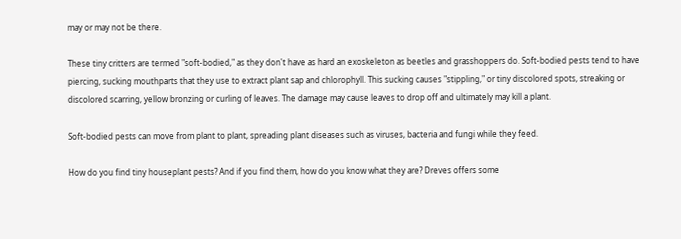may or may not be there.

These tiny critters are termed "soft-bodied," as they don't have as hard an exoskeleton as beetles and grasshoppers do. Soft-bodied pests tend to have piercing, sucking mouthparts that they use to extract plant sap and chlorophyll. This sucking causes "stippling," or tiny discolored spots, streaking or discolored scarring, yellow bronzing or curling of leaves. The damage may cause leaves to drop off and ultimately may kill a plant.

Soft-bodied pests can move from plant to plant, spreading plant diseases such as viruses, bacteria and fungi while they feed.

How do you find tiny houseplant pests? And if you find them, how do you know what they are? Dreves offers some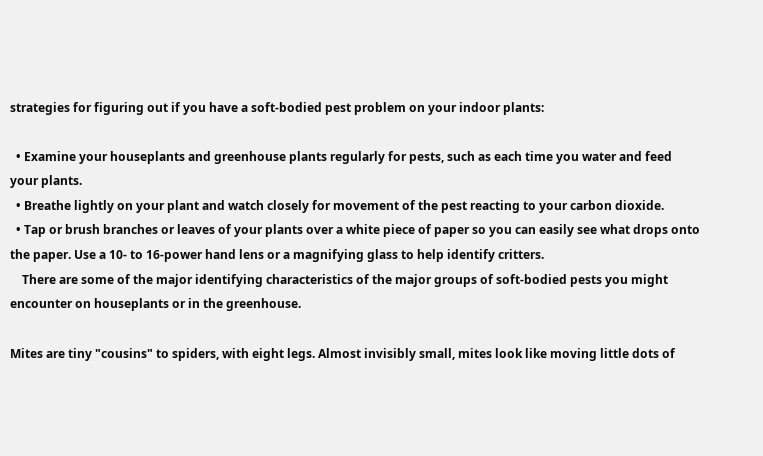strategies for figuring out if you have a soft-bodied pest problem on your indoor plants:

  • Examine your houseplants and greenhouse plants regularly for pests, such as each time you water and feed your plants.
  • Breathe lightly on your plant and watch closely for movement of the pest reacting to your carbon dioxide.
  • Tap or brush branches or leaves of your plants over a white piece of paper so you can easily see what drops onto the paper. Use a 10- to 16-power hand lens or a magnifying glass to help identify critters.
    There are some of the major identifying characteristics of the major groups of soft-bodied pests you might encounter on houseplants or in the greenhouse.

Mites are tiny "cousins" to spiders, with eight legs. Almost invisibly small, mites look like moving little dots of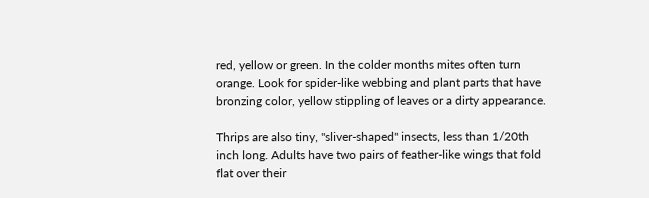red, yellow or green. In the colder months mites often turn orange. Look for spider-like webbing and plant parts that have bronzing color, yellow stippling of leaves or a dirty appearance.

Thrips are also tiny, "sliver-shaped" insects, less than 1/20th inch long. Adults have two pairs of feather-like wings that fold flat over their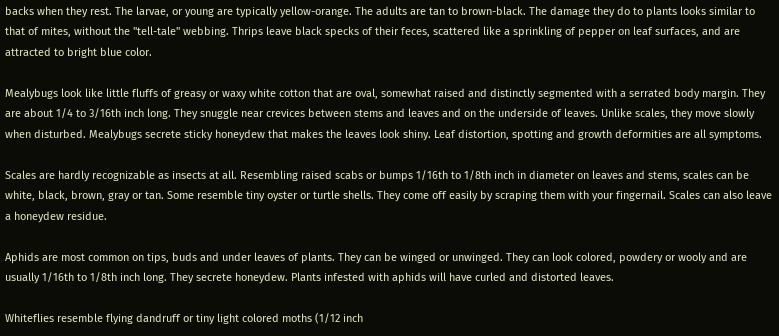backs when they rest. The larvae, or young are typically yellow-orange. The adults are tan to brown-black. The damage they do to plants looks similar to that of mites, without the "tell-tale" webbing. Thrips leave black specks of their feces, scattered like a sprinkling of pepper on leaf surfaces, and are attracted to bright blue color.

Mealybugs look like little fluffs of greasy or waxy white cotton that are oval, somewhat raised and distinctly segmented with a serrated body margin. They are about 1/4 to 3/16th inch long. They snuggle near crevices between stems and leaves and on the underside of leaves. Unlike scales, they move slowly when disturbed. Mealybugs secrete sticky honeydew that makes the leaves look shiny. Leaf distortion, spotting and growth deformities are all symptoms.

Scales are hardly recognizable as insects at all. Resembling raised scabs or bumps 1/16th to 1/8th inch in diameter on leaves and stems, scales can be white, black, brown, gray or tan. Some resemble tiny oyster or turtle shells. They come off easily by scraping them with your fingernail. Scales can also leave a honeydew residue.

Aphids are most common on tips, buds and under leaves of plants. They can be winged or unwinged. They can look colored, powdery or wooly and are usually 1/16th to 1/8th inch long. They secrete honeydew. Plants infested with aphids will have curled and distorted leaves.

Whiteflies resemble flying dandruff or tiny light colored moths (1/12 inch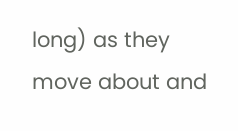long) as they move about and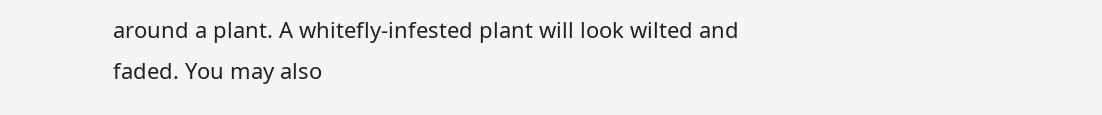around a plant. A whitefly-infested plant will look wilted and faded. You may also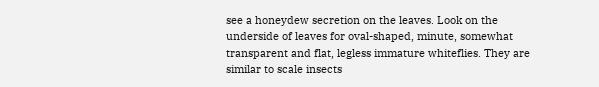see a honeydew secretion on the leaves. Look on the underside of leaves for oval-shaped, minute, somewhat transparent and flat, legless immature whiteflies. They are similar to scale insects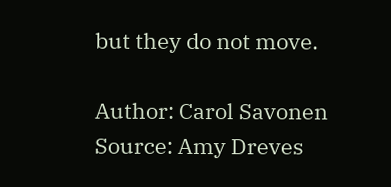but they do not move.

Author: Carol Savonen
Source: Amy Dreves